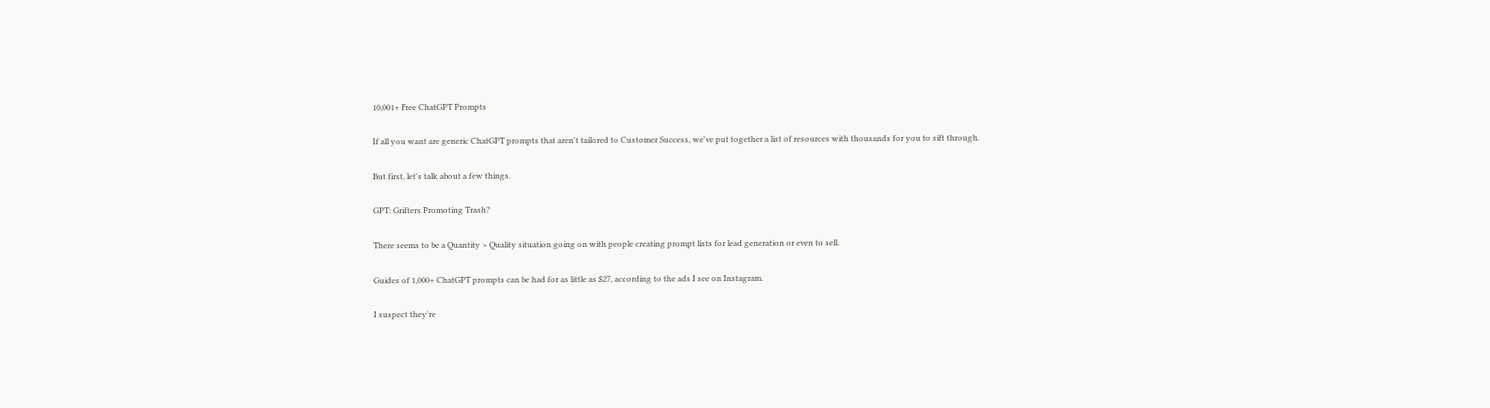10,001+ Free ChatGPT Prompts

If all you want are generic ChatGPT prompts that aren't tailored to Customer Success, we've put together a list of resources with thousands for you to sift through.

But first, let's talk about a few things.

GPT: Grifters Promoting Trash?

There seems to be a Quantity > Quality situation going on with people creating prompt lists for lead generation or even to sell.

Guides of 1,000+ ChatGPT prompts can be had for as little as $27, according to the ads I see on Instagram.

I suspect they're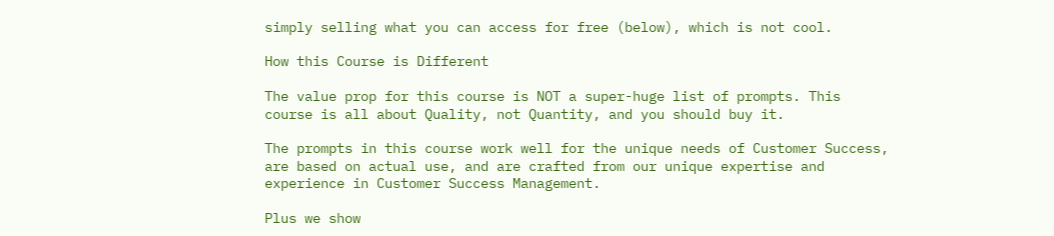simply selling what you can access for free (below), which is not cool.

How this Course is Different

The value prop for this course is NOT a super-huge list of prompts. This course is all about Quality, not Quantity, and you should buy it.

The prompts in this course work well for the unique needs of Customer Success, are based on actual use, and are crafted from our unique expertise and experience in Customer Success Management.

Plus we show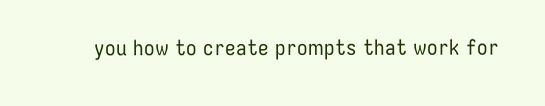you how to create prompts that work for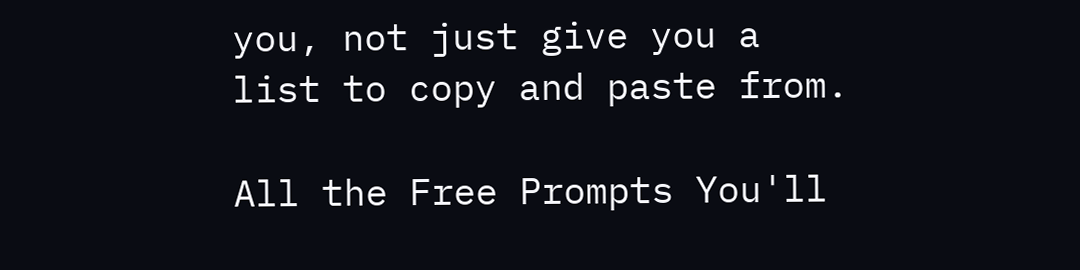you, not just give you a list to copy and paste from.

All the Free Prompts You'll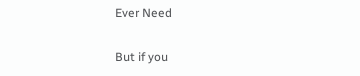Ever Need

But if you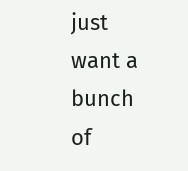just want a bunch of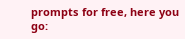prompts for free, here you go: